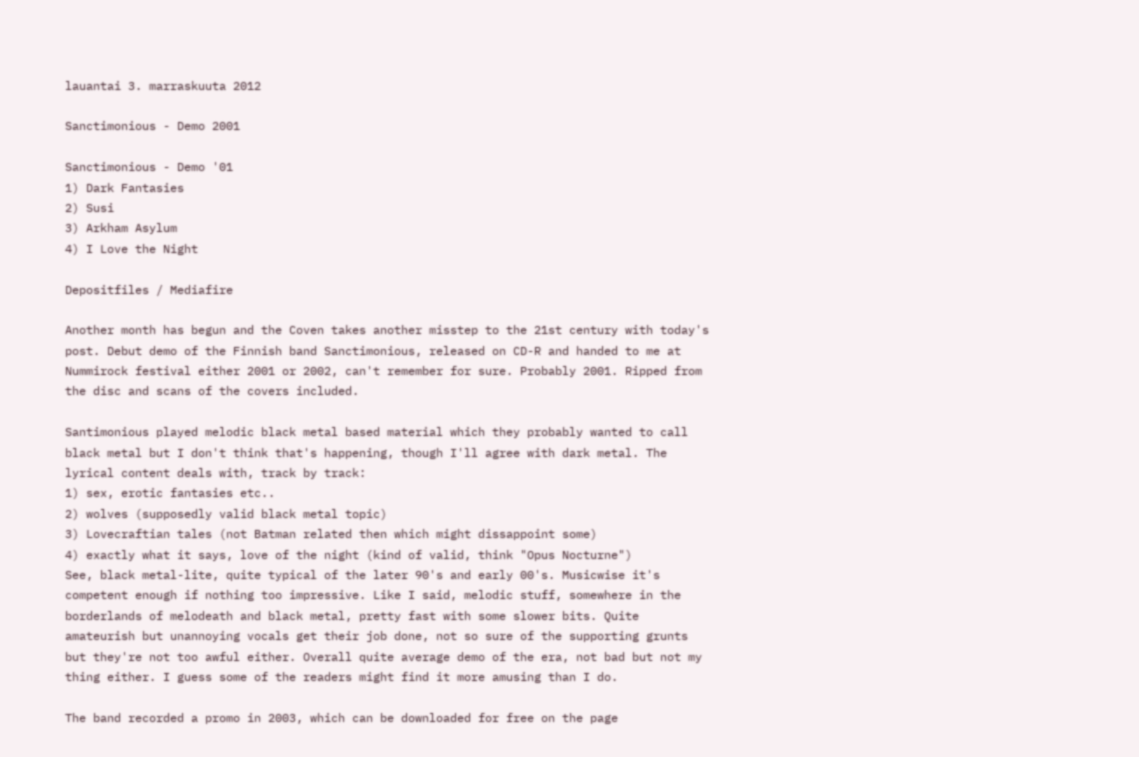lauantai 3. marraskuuta 2012

Sanctimonious - Demo 2001

Sanctimonious - Demo '01
1) Dark Fantasies
2) Susi
3) Arkham Asylum
4) I Love the Night

Depositfiles / Mediafire

Another month has begun and the Coven takes another misstep to the 21st century with today's post. Debut demo of the Finnish band Sanctimonious, released on CD-R and handed to me at Nummirock festival either 2001 or 2002, can't remember for sure. Probably 2001. Ripped from the disc and scans of the covers included.

Santimonious played melodic black metal based material which they probably wanted to call black metal but I don't think that's happening, though I'll agree with dark metal. The lyrical content deals with, track by track:
1) sex, erotic fantasies etc..
2) wolves (supposedly valid black metal topic)
3) Lovecraftian tales (not Batman related then which might dissappoint some)
4) exactly what it says, love of the night (kind of valid, think "Opus Nocturne")
See, black metal-lite, quite typical of the later 90's and early 00's. Musicwise it's competent enough if nothing too impressive. Like I said, melodic stuff, somewhere in the borderlands of melodeath and black metal, pretty fast with some slower bits. Quite amateurish but unannoying vocals get their job done, not so sure of the supporting grunts but they're not too awful either. Overall quite average demo of the era, not bad but not my thing either. I guess some of the readers might find it more amusing than I do.

The band recorded a promo in 2003, which can be downloaded for free on the page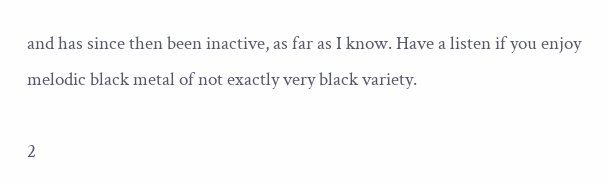and has since then been inactive, as far as I know. Have a listen if you enjoy melodic black metal of not exactly very black variety.

2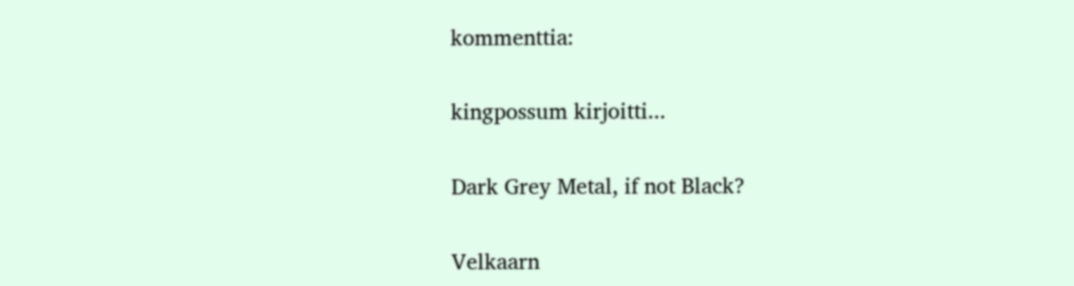kommenttia:

kingpossum kirjoitti...

Dark Grey Metal, if not Black?

Velkaarn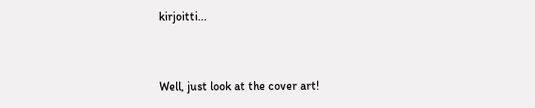kirjoitti...


Well, just look at the cover art!